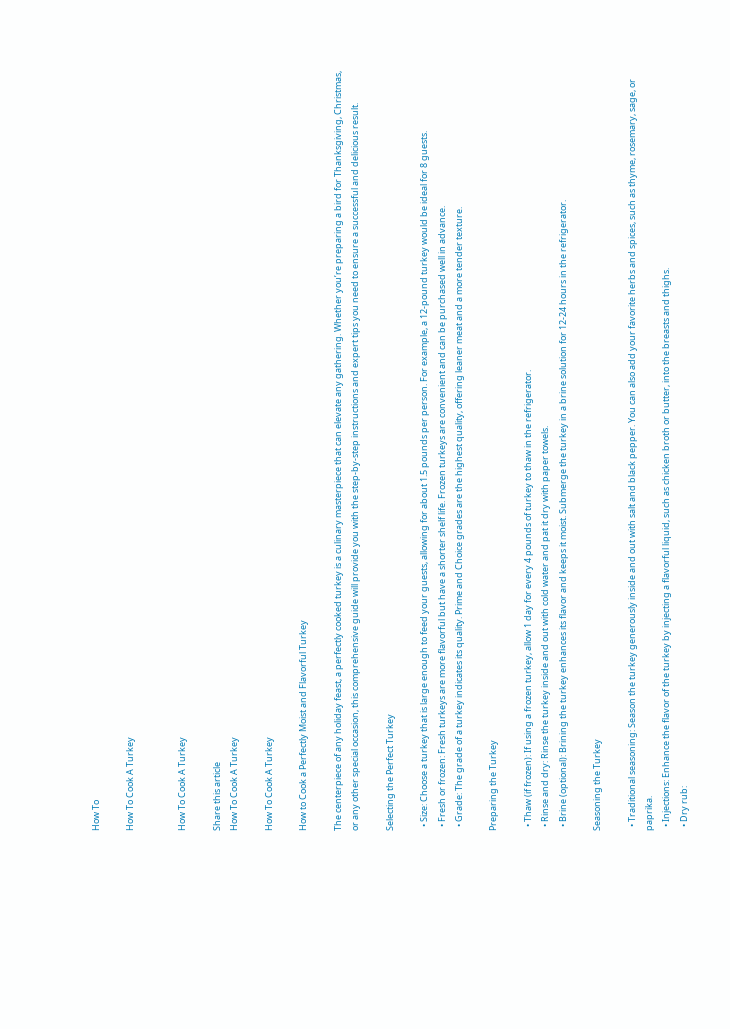How To

How To Cook A Turkey


How To Cook A Turkey

Share this article
How To Cook A Turkey

How To Cook A Turkey

How to Cook a Perfectly Moist and Flavorful Turkey

The centerpiece of any holiday feast, a perfectly cooked turkey is a culinary masterpiece that can elevate any gathering. Whether you’re preparing a bird for Thanksgiving, Christmas, or any other special occasion, this comprehensive guide will provide you with the step-by-step instructions and expert tips you need to ensure a successful and delicious result.

Selecting the Perfect Turkey

  • Size: Choose a turkey that is large enough to feed your guests, allowing for about 1.5 pounds per person. For example, a 12-pound turkey would be ideal for 8 guests.
  • Fresh or frozen: Fresh turkeys are more flavorful but have a shorter shelf life. Frozen turkeys are convenient and can be purchased well in advance.
  • Grade: The grade of a turkey indicates its quality. Prime and Choice grades are the highest quality, offering leaner meat and a more tender texture.

Preparing the Turkey

  • Thaw (if frozen): If using a frozen turkey, allow 1 day for every 4 pounds of turkey to thaw in the refrigerator.
  • Rinse and dry: Rinse the turkey inside and out with cold water and pat it dry with paper towels.
  • Brine (optional): Brining the turkey enhances its flavor and keeps it moist. Submerge the turkey in a brine solution for 12-24 hours in the refrigerator.

Seasoning the Turkey

  • Traditional seasoning: Season the turkey generously inside and out with salt and black pepper. You can also add your favorite herbs and spices, such as thyme, rosemary, sage, or paprika.
  • Injections: Enhance the flavor of the turkey by injecting a flavorful liquid, such as chicken broth or butter, into the breasts and thighs.
  • Dry rub: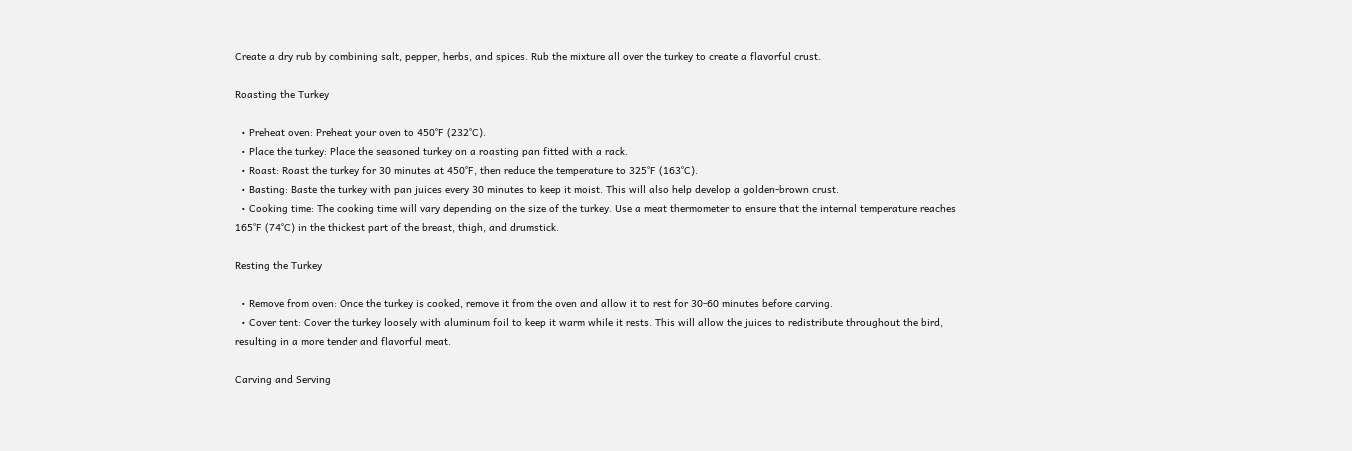Create a dry rub by combining salt, pepper, herbs, and spices. Rub the mixture all over the turkey to create a flavorful crust.

Roasting the Turkey

  • Preheat oven: Preheat your oven to 450°F (232°C).
  • Place the turkey: Place the seasoned turkey on a roasting pan fitted with a rack.
  • Roast: Roast the turkey for 30 minutes at 450°F, then reduce the temperature to 325°F (163°C).
  • Basting: Baste the turkey with pan juices every 30 minutes to keep it moist. This will also help develop a golden-brown crust.
  • Cooking time: The cooking time will vary depending on the size of the turkey. Use a meat thermometer to ensure that the internal temperature reaches 165°F (74°C) in the thickest part of the breast, thigh, and drumstick.

Resting the Turkey

  • Remove from oven: Once the turkey is cooked, remove it from the oven and allow it to rest for 30-60 minutes before carving.
  • Cover tent: Cover the turkey loosely with aluminum foil to keep it warm while it rests. This will allow the juices to redistribute throughout the bird, resulting in a more tender and flavorful meat.

Carving and Serving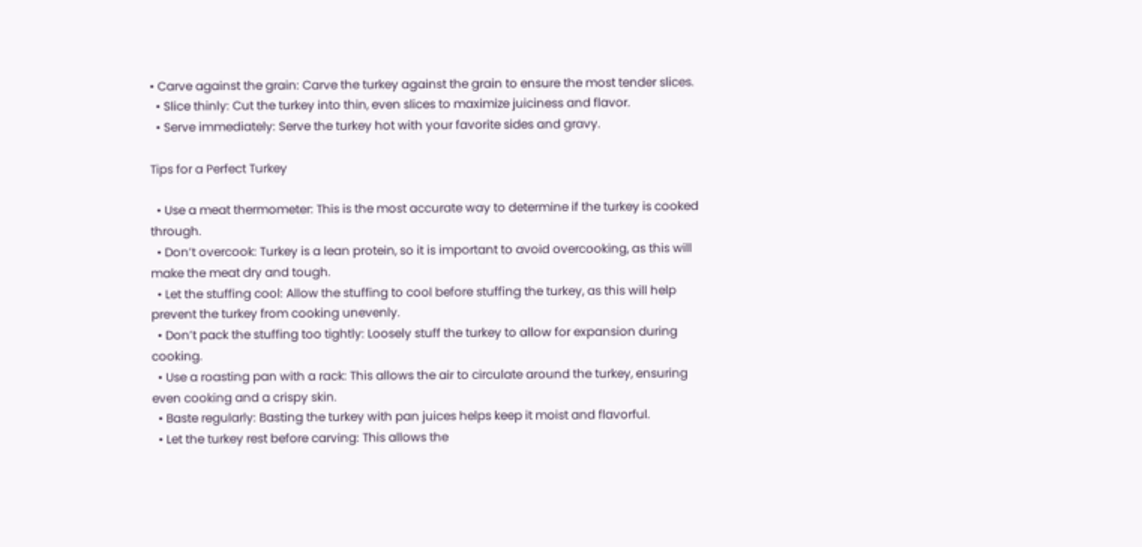• Carve against the grain: Carve the turkey against the grain to ensure the most tender slices.
  • Slice thinly: Cut the turkey into thin, even slices to maximize juiciness and flavor.
  • Serve immediately: Serve the turkey hot with your favorite sides and gravy.

Tips for a Perfect Turkey

  • Use a meat thermometer: This is the most accurate way to determine if the turkey is cooked through.
  • Don’t overcook: Turkey is a lean protein, so it is important to avoid overcooking, as this will make the meat dry and tough.
  • Let the stuffing cool: Allow the stuffing to cool before stuffing the turkey, as this will help prevent the turkey from cooking unevenly.
  • Don’t pack the stuffing too tightly: Loosely stuff the turkey to allow for expansion during cooking.
  • Use a roasting pan with a rack: This allows the air to circulate around the turkey, ensuring even cooking and a crispy skin.
  • Baste regularly: Basting the turkey with pan juices helps keep it moist and flavorful.
  • Let the turkey rest before carving: This allows the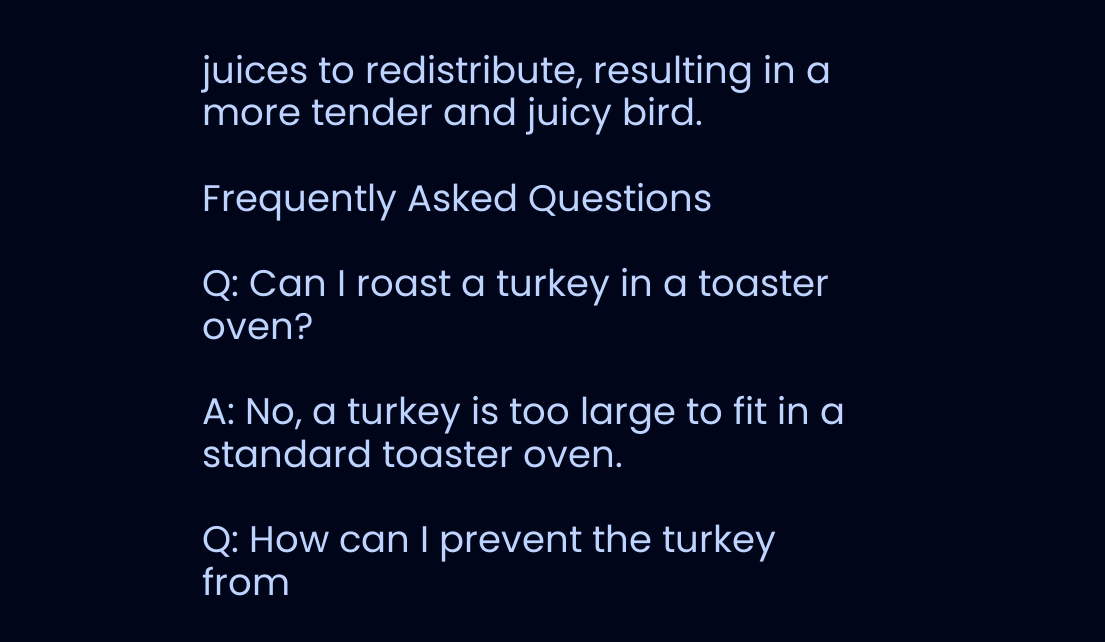juices to redistribute, resulting in a more tender and juicy bird.

Frequently Asked Questions

Q: Can I roast a turkey in a toaster oven?

A: No, a turkey is too large to fit in a standard toaster oven.

Q: How can I prevent the turkey from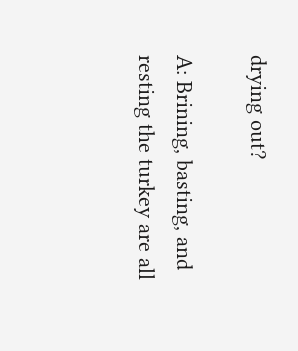drying out?

A: Brining, basting, and resting the turkey are all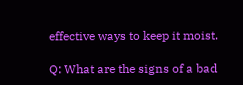effective ways to keep it moist.

Q: What are the signs of a bad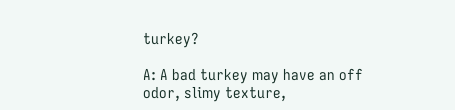turkey?

A: A bad turkey may have an off odor, slimy texture,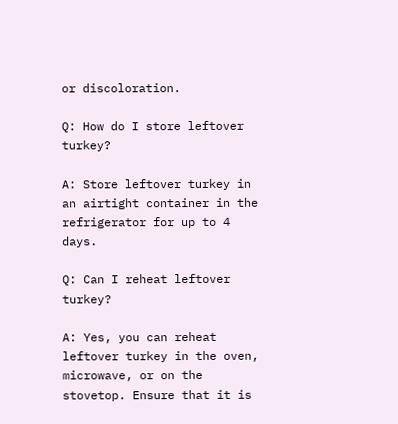or discoloration.

Q: How do I store leftover turkey?

A: Store leftover turkey in an airtight container in the refrigerator for up to 4 days.

Q: Can I reheat leftover turkey?

A: Yes, you can reheat leftover turkey in the oven, microwave, or on the stovetop. Ensure that it is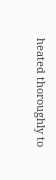heated thoroughly to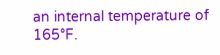an internal temperature of 165°F.